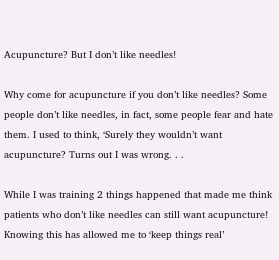Acupuncture? But I don’t like needles!

Why come for acupuncture if you don’t like needles? Some people don’t like needles, in fact, some people fear and hate them. I used to think, ‘Surely they wouldn’t want acupuncture? Turns out I was wrong. . .

While I was training 2 things happened that made me think patients who don’t like needles can still want acupuncture! Knowing this has allowed me to ‘keep things real’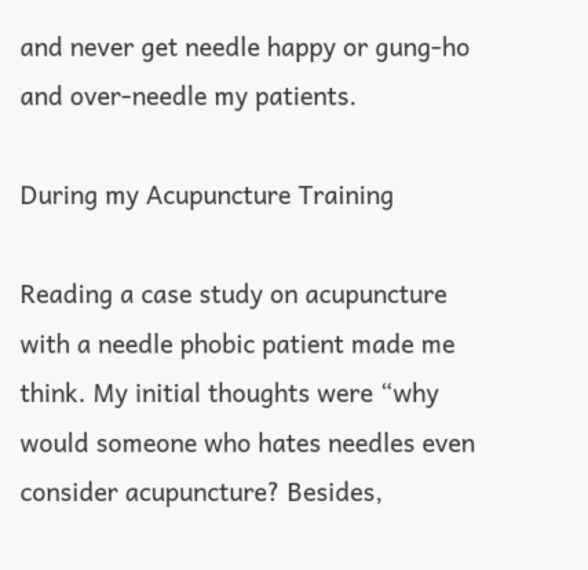and never get needle happy or gung-ho and over-needle my patients.

During my Acupuncture Training

Reading a case study on acupuncture with a needle phobic patient made me think. My initial thoughts were “why would someone who hates needles even consider acupuncture? Besides,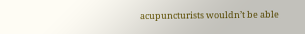acupuncturists wouldn’t be able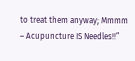to treat them anyway; Mmmm – Acupuncture IS Needles!!”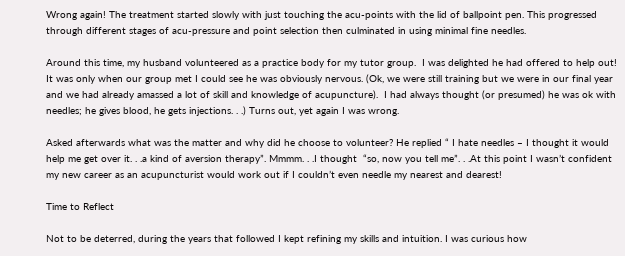Wrong again! The treatment started slowly with just touching the acu-points with the lid of ballpoint pen. This progressed through different stages of acu-pressure and point selection then culminated in using minimal fine needles.

Around this time, my husband volunteered as a practice body for my tutor group.  I was delighted he had offered to help out! It was only when our group met I could see he was obviously nervous. (Ok, we were still training but we were in our final year and we had already amassed a lot of skill and knowledge of acupuncture).  I had always thought (or presumed) he was ok with needles; he gives blood, he gets injections. . .) Turns out, yet again I was wrong.

Asked afterwards what was the matter and why did he choose to volunteer? He replied “ I hate needles – I thought it would help me get over it. . .a kind of aversion therapy”. Mmmm. . .I thought  “so, now you tell me”. . .At this point I wasn’t confident my new career as an acupuncturist would work out if I couldn’t even needle my nearest and dearest!

Time to Reflect

Not to be deterred, during the years that followed I kept refining my skills and intuition. I was curious how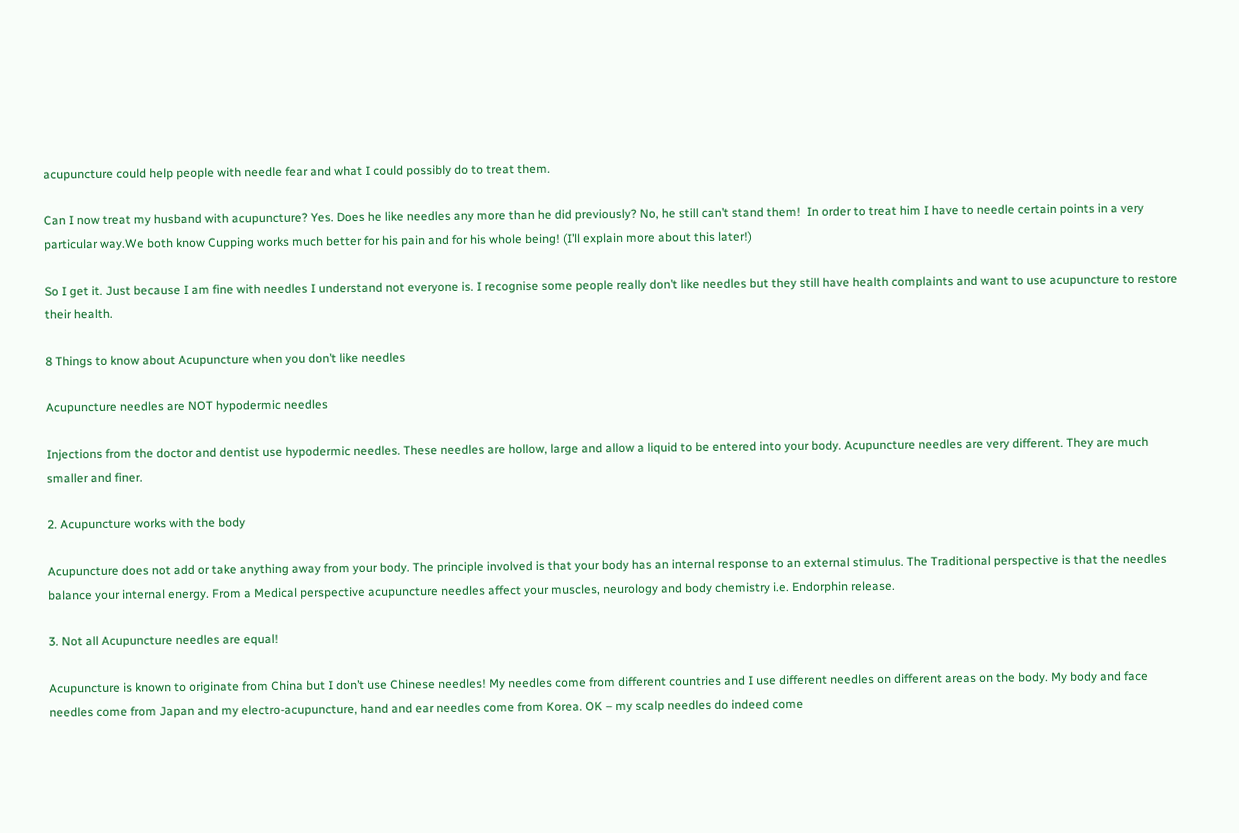acupuncture could help people with needle fear and what I could possibly do to treat them.

Can I now treat my husband with acupuncture? Yes. Does he like needles any more than he did previously? No, he still can’t stand them!  In order to treat him I have to needle certain points in a very particular way.We both know Cupping works much better for his pain and for his whole being! (I’ll explain more about this later!)

So I get it. Just because I am fine with needles I understand not everyone is. I recognise some people really don’t like needles but they still have health complaints and want to use acupuncture to restore their health.

8 Things to know about Acupuncture when you don’t like needles

Acupuncture needles are NOT hypodermic needles

Injections from the doctor and dentist use hypodermic needles. These needles are hollow, large and allow a liquid to be entered into your body. Acupuncture needles are very different. They are much smaller and finer.

2. Acupuncture works with the body

Acupuncture does not add or take anything away from your body. The principle involved is that your body has an internal response to an external stimulus. The Traditional perspective is that the needles balance your internal energy. From a Medical perspective acupuncture needles affect your muscles, neurology and body chemistry i.e. Endorphin release.

3. Not all Acupuncture needles are equal!

Acupuncture is known to originate from China but I don’t use Chinese needles! My needles come from different countries and I use different needles on different areas on the body. My body and face needles come from Japan and my electro-acupuncture, hand and ear needles come from Korea. OK – my scalp needles do indeed come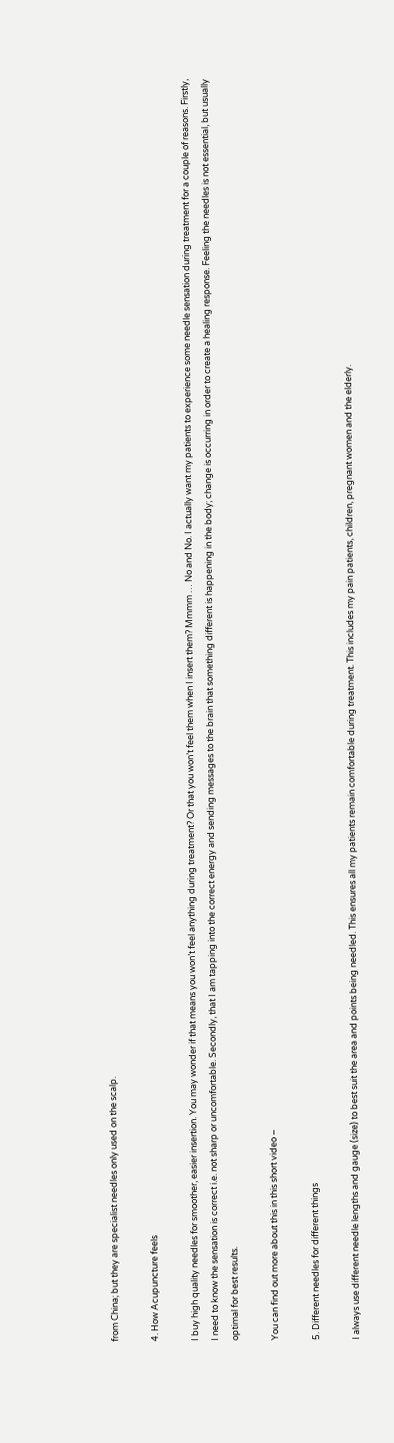from China; but they are specialist needles only used on the scalp.

4. How Acupuncture feels

I buy high quality needles for smoother, easier insertion. You may wonder if that means you won’t feel anything during treatment? Or that you won’t feel them when I insert them? Mmmm … No and No. I actually want my patients to experience some needle sensation during treatment for a couple of reasons. Firstly, I need to know the sensation is correct i.e. not sharp or uncomfortable. Secondly, that I am tapping into the correct energy and sending messages to the brain that something different is happening in the body; change is occurring in order to create a healing response. Feeling the needles is not essential, but usually optimal for best results.

You can find out more about this in this short video –

5. Different needles for different things

I always use different needle lengths and gauge (size) to best suit the area and points being needled. This ensures all my patients remain comfortable during treatment. This includes my pain patients, children, pregnant women and the elderly.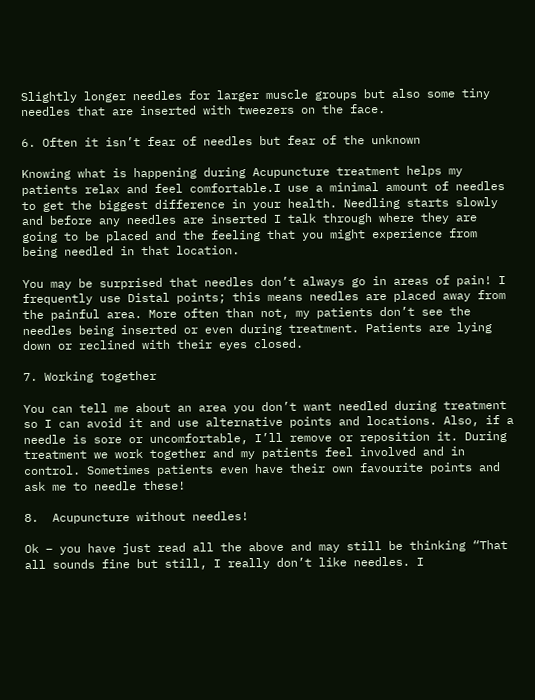Slightly longer needles for larger muscle groups but also some tiny needles that are inserted with tweezers on the face.

6. Often it isn’t fear of needles but fear of the unknown

Knowing what is happening during Acupuncture treatment helps my patients relax and feel comfortable.I use a minimal amount of needles to get the biggest difference in your health. Needling starts slowly and before any needles are inserted I talk through where they are going to be placed and the feeling that you might experience from being needled in that location.

You may be surprised that needles don’t always go in areas of pain! I frequently use Distal points; this means needles are placed away from the painful area. More often than not, my patients don’t see the needles being inserted or even during treatment. Patients are lying down or reclined with their eyes closed.

7. Working together

You can tell me about an area you don’t want needled during treatment so I can avoid it and use alternative points and locations. Also, if a needle is sore or uncomfortable, I’ll remove or reposition it. During treatment we work together and my patients feel involved and in control. Sometimes patients even have their own favourite points and ask me to needle these!

8.  Acupuncture without needles!

Ok – you have just read all the above and may still be thinking “That all sounds fine but still, I really don’t like needles. I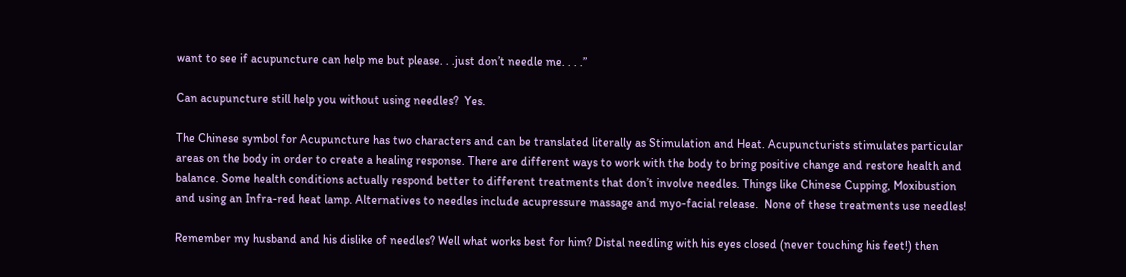want to see if acupuncture can help me but please. . .just don’t needle me. . . .”

Can acupuncture still help you without using needles?  Yes.

The Chinese symbol for Acupuncture has two characters and can be translated literally as Stimulation and Heat. Acupuncturists stimulates particular areas on the body in order to create a healing response. There are different ways to work with the body to bring positive change and restore health and balance. Some health conditions actually respond better to different treatments that don’t involve needles. Things like Chinese Cupping, Moxibustion and using an Infra-red heat lamp. Alternatives to needles include acupressure massage and myo-facial release.  None of these treatments use needles!

Remember my husband and his dislike of needles? Well what works best for him? Distal needling with his eyes closed (never touching his feet!) then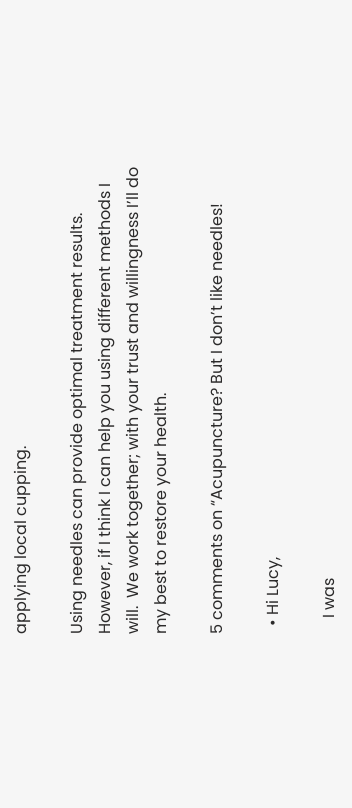applying local cupping.

Using needles can provide optimal treatment results. However, if I think I can help you using different methods I will.  We work together; with your trust and willingness I’ll do my best to restore your health.

5 comments on “Acupuncture? But I don’t like needles!

  • Hi Lucy,

    I was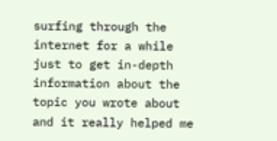surfing through the internet for a while just to get in-depth information about the topic you wrote about and it really helped me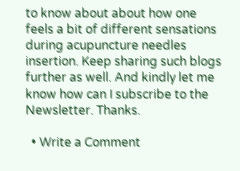to know about about how one feels a bit of different sensations during acupuncture needles insertion. Keep sharing such blogs further as well. And kindly let me know how can I subscribe to the Newsletter. Thanks.

  • Write a Comment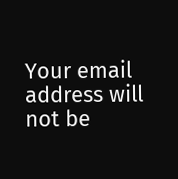Your email address will not be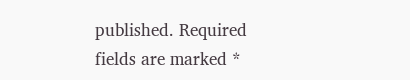published. Required fields are marked *